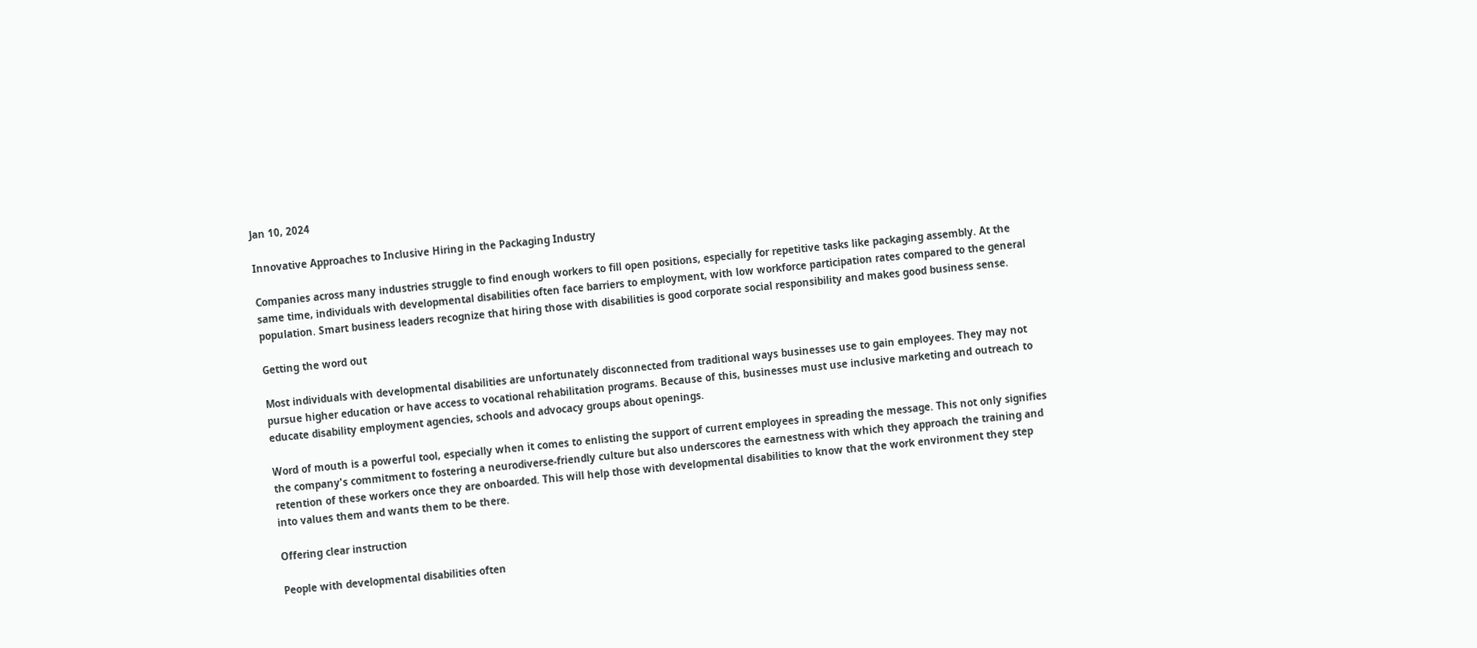Jan 10, 2024

Innovative Approaches to Inclusive Hiring in the Packaging Industry

Companies across many industries struggle to find enough workers to fill open positions, especially for repetitive tasks like packaging assembly. At the same time, individuals with developmental disabilities often face barriers to employment, with low workforce participation rates compared to the general population. Smart business leaders recognize that hiring those with disabilities is good corporate social responsibility and makes good business sense.

Getting the word out

Most individuals with developmental disabilities are unfortunately disconnected from traditional ways businesses use to gain employees. They may not pursue higher education or have access to vocational rehabilitation programs. Because of this, businesses must use inclusive marketing and outreach to educate disability employment agencies, schools and advocacy groups about openings.

Word of mouth is a powerful tool, especially when it comes to enlisting the support of current employees in spreading the message. This not only signifies the company's commitment to fostering a neurodiverse-friendly culture but also underscores the earnestness with which they approach the training and retention of these workers once they are onboarded. This will help those with developmental disabilities to know that the work environment they step into values them and wants them to be there.

Offering clear instruction

People with developmental disabilities often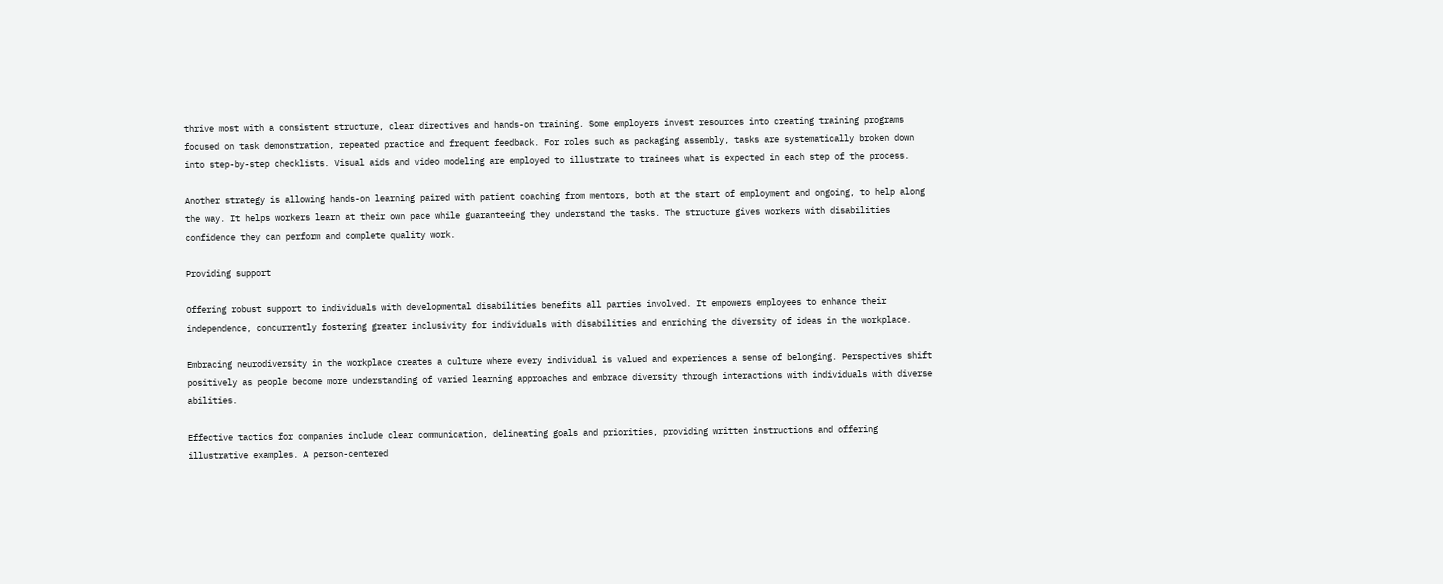thrive most with a consistent structure, clear directives and hands-on training. Some employers invest resources into creating training programs focused on task demonstration, repeated practice and frequent feedback. For roles such as packaging assembly, tasks are systematically broken down into step-by-step checklists. Visual aids and video modeling are employed to illustrate to trainees what is expected in each step of the process.

Another strategy is allowing hands-on learning paired with patient coaching from mentors, both at the start of employment and ongoing, to help along the way. It helps workers learn at their own pace while guaranteeing they understand the tasks. The structure gives workers with disabilities confidence they can perform and complete quality work.

Providing support

Offering robust support to individuals with developmental disabilities benefits all parties involved. It empowers employees to enhance their independence, concurrently fostering greater inclusivity for individuals with disabilities and enriching the diversity of ideas in the workplace.

Embracing neurodiversity in the workplace creates a culture where every individual is valued and experiences a sense of belonging. Perspectives shift positively as people become more understanding of varied learning approaches and embrace diversity through interactions with individuals with diverse abilities.

Effective tactics for companies include clear communication, delineating goals and priorities, providing written instructions and offering illustrative examples. A person-centered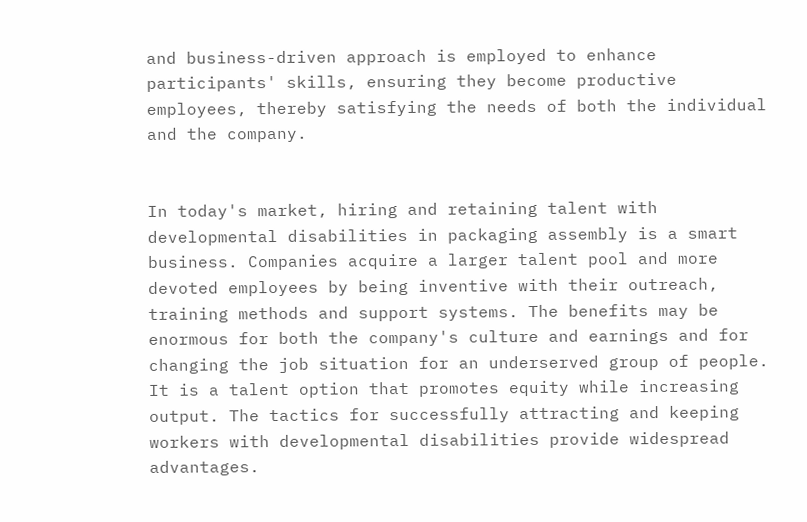and business-driven approach is employed to enhance participants' skills, ensuring they become productive employees, thereby satisfying the needs of both the individual and the company.


In today's market, hiring and retaining talent with developmental disabilities in packaging assembly is a smart business. Companies acquire a larger talent pool and more devoted employees by being inventive with their outreach, training methods and support systems. The benefits may be enormous for both the company's culture and earnings and for changing the job situation for an underserved group of people. It is a talent option that promotes equity while increasing output. The tactics for successfully attracting and keeping workers with developmental disabilities provide widespread advantages.